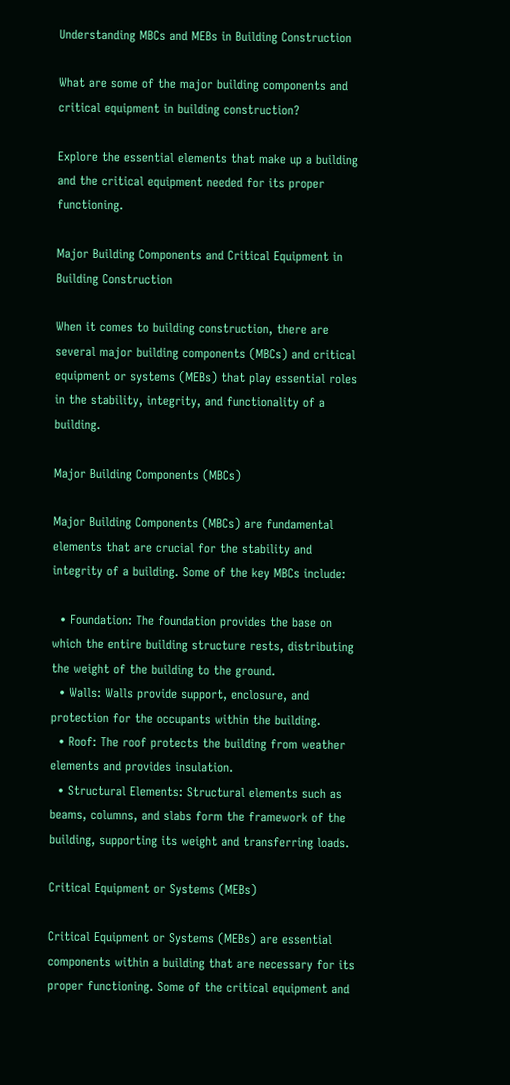Understanding MBCs and MEBs in Building Construction

What are some of the major building components and critical equipment in building construction?

Explore the essential elements that make up a building and the critical equipment needed for its proper functioning.

Major Building Components and Critical Equipment in Building Construction

When it comes to building construction, there are several major building components (MBCs) and critical equipment or systems (MEBs) that play essential roles in the stability, integrity, and functionality of a building.

Major Building Components (MBCs)

Major Building Components (MBCs) are fundamental elements that are crucial for the stability and integrity of a building. Some of the key MBCs include:

  • Foundation: The foundation provides the base on which the entire building structure rests, distributing the weight of the building to the ground.
  • Walls: Walls provide support, enclosure, and protection for the occupants within the building.
  • Roof: The roof protects the building from weather elements and provides insulation.
  • Structural Elements: Structural elements such as beams, columns, and slabs form the framework of the building, supporting its weight and transferring loads.

Critical Equipment or Systems (MEBs)

Critical Equipment or Systems (MEBs) are essential components within a building that are necessary for its proper functioning. Some of the critical equipment and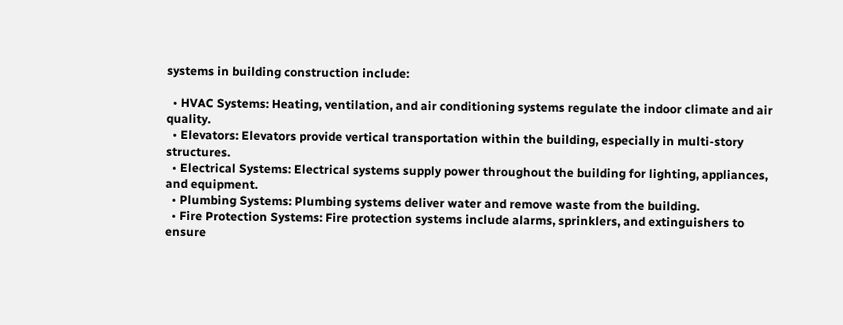systems in building construction include:

  • HVAC Systems: Heating, ventilation, and air conditioning systems regulate the indoor climate and air quality.
  • Elevators: Elevators provide vertical transportation within the building, especially in multi-story structures.
  • Electrical Systems: Electrical systems supply power throughout the building for lighting, appliances, and equipment.
  • Plumbing Systems: Plumbing systems deliver water and remove waste from the building.
  • Fire Protection Systems: Fire protection systems include alarms, sprinklers, and extinguishers to ensure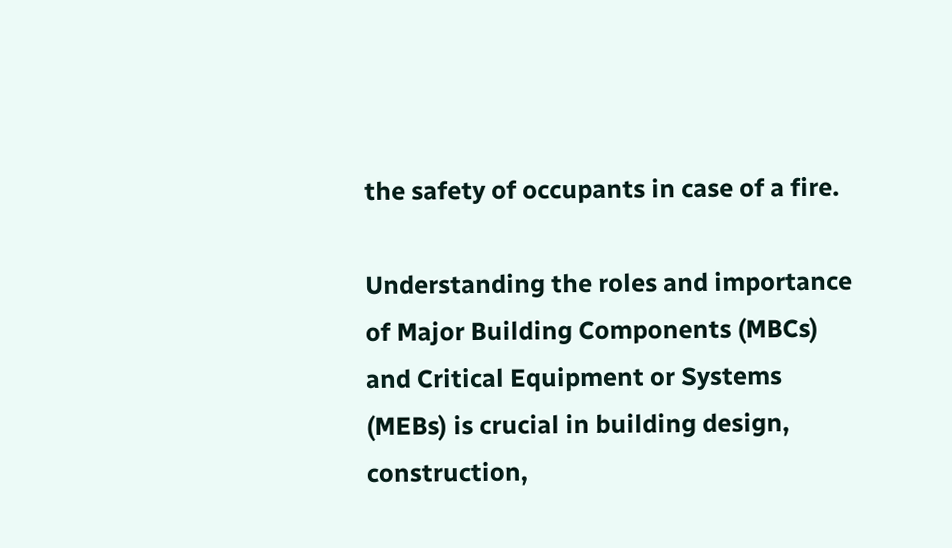the safety of occupants in case of a fire.

Understanding the roles and importance of Major Building Components (MBCs) and Critical Equipment or Systems (MEBs) is crucial in building design, construction,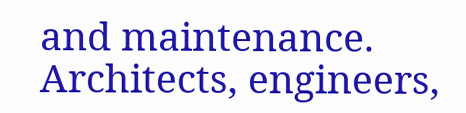and maintenance. Architects, engineers,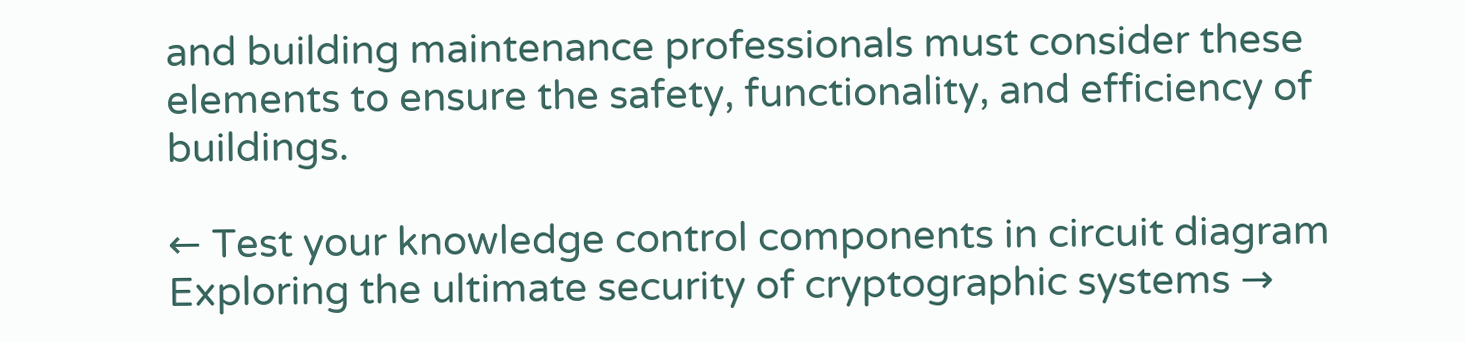and building maintenance professionals must consider these elements to ensure the safety, functionality, and efficiency of buildings.

← Test your knowledge control components in circuit diagram Exploring the ultimate security of cryptographic systems →